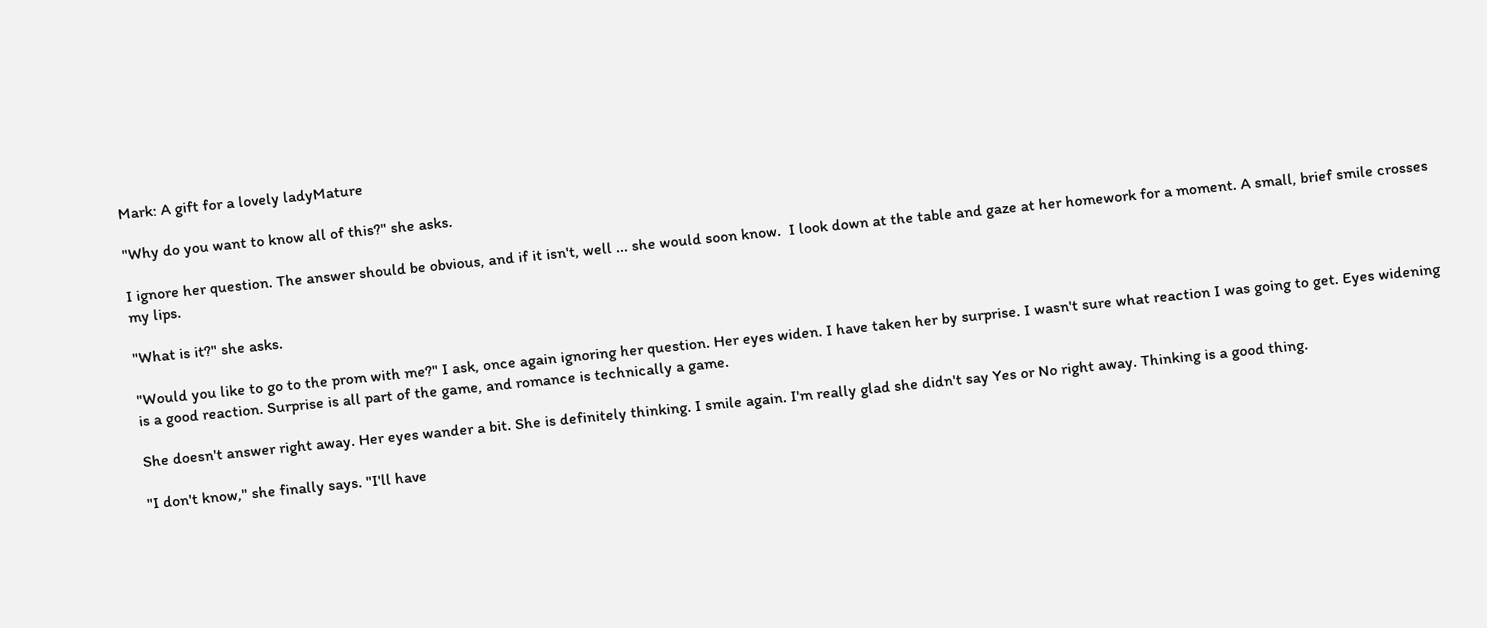Mark: A gift for a lovely ladyMature

"Why do you want to know all of this?" she asks.

I ignore her question. The answer should be obvious, and if it isn't, well ... she would soon know.  I look down at the table and gaze at her homework for a moment. A small, brief smile crosses my lips.

"What is it?" she asks.

"Would you like to go to the prom with me?" I ask, once again ignoring her question. Her eyes widen. I have taken her by surprise. I wasn't sure what reaction I was going to get. Eyes widening is a good reaction. Surprise is all part of the game, and romance is technically a game.

She doesn't answer right away. Her eyes wander a bit. She is definitely thinking. I smile again. I'm really glad she didn't say Yes or No right away. Thinking is a good thing.

"I don't know," she finally says. "I'll have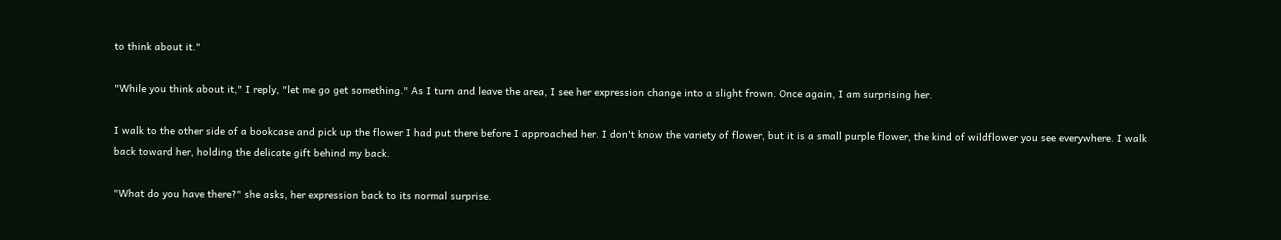to think about it."

"While you think about it," I reply, "let me go get something." As I turn and leave the area, I see her expression change into a slight frown. Once again, I am surprising her.

I walk to the other side of a bookcase and pick up the flower I had put there before I approached her. I don't know the variety of flower, but it is a small purple flower, the kind of wildflower you see everywhere. I walk back toward her, holding the delicate gift behind my back.

"What do you have there?" she asks, her expression back to its normal surprise.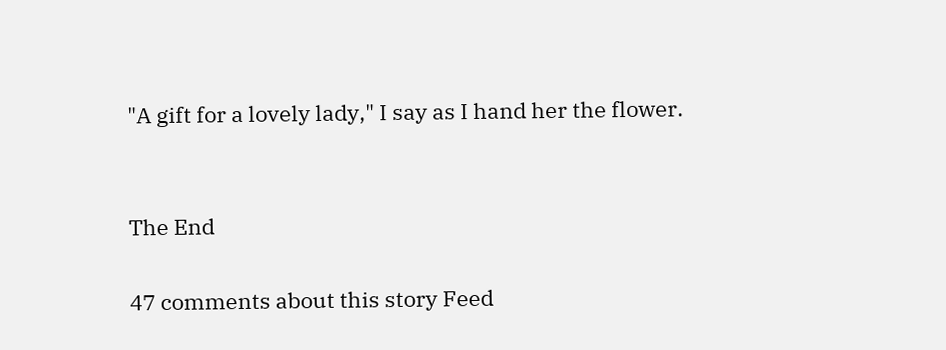"A gift for a lovely lady," I say as I hand her the flower.


The End

47 comments about this story Feed